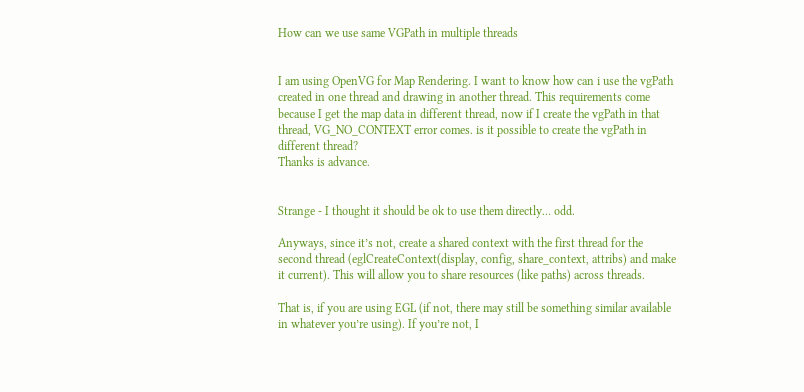How can we use same VGPath in multiple threads


I am using OpenVG for Map Rendering. I want to know how can i use the vgPath created in one thread and drawing in another thread. This requirements come because I get the map data in different thread, now if I create the vgPath in that thread, VG_NO_CONTEXT error comes. is it possible to create the vgPath in different thread?
Thanks is advance.


Strange - I thought it should be ok to use them directly… odd.

Anyways, since it’s not, create a shared context with the first thread for the second thread (eglCreateContext(display, config, share_context, attribs) and make it current). This will allow you to share resources (like paths) across threads.

That is, if you are using EGL (if not, there may still be something similar available in whatever you’re using). If you’re not, I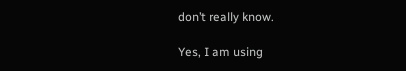don’t really know.

Yes, I am using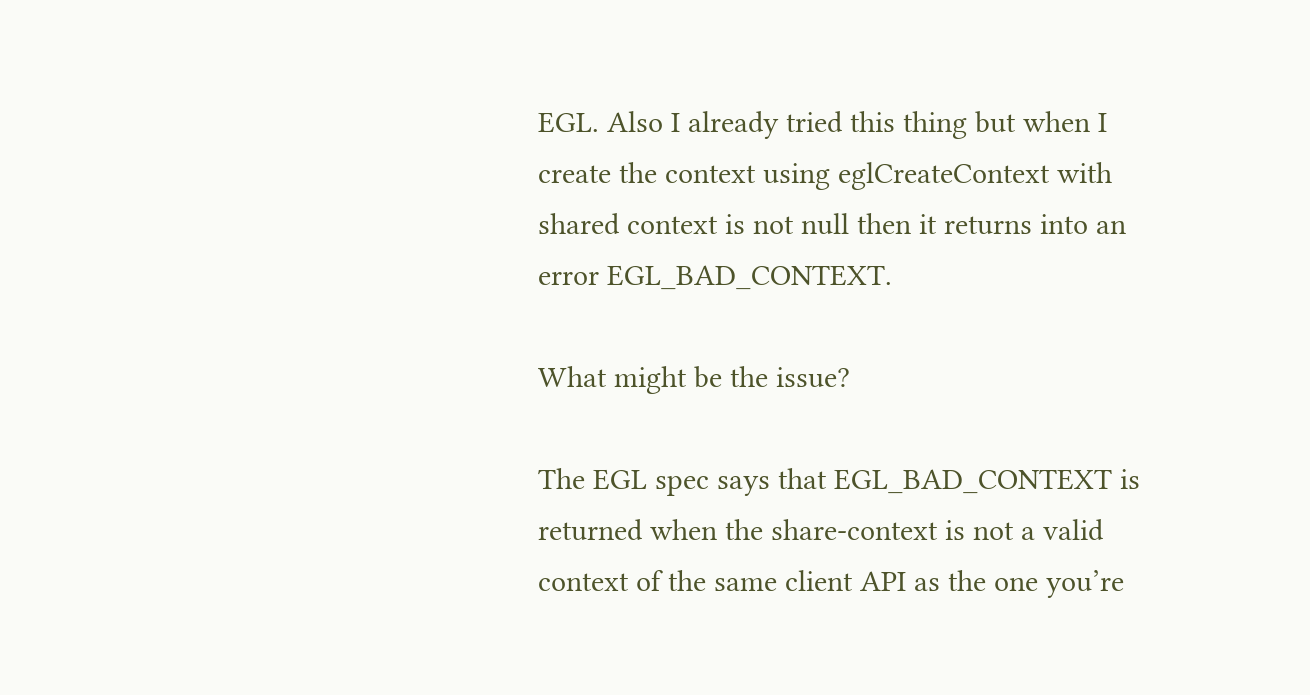EGL. Also I already tried this thing but when I create the context using eglCreateContext with shared context is not null then it returns into an error EGL_BAD_CONTEXT.

What might be the issue?

The EGL spec says that EGL_BAD_CONTEXT is returned when the share-context is not a valid context of the same client API as the one you’re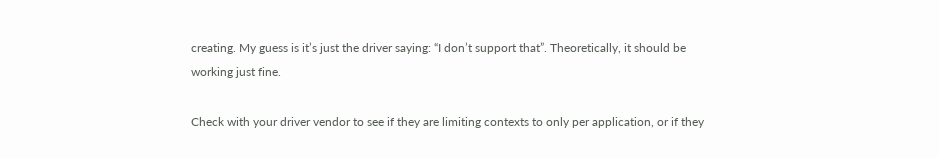creating. My guess is it’s just the driver saying: “I don’t support that”. Theoretically, it should be working just fine.

Check with your driver vendor to see if they are limiting contexts to only per application, or if they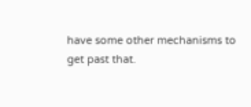have some other mechanisms to get past that.